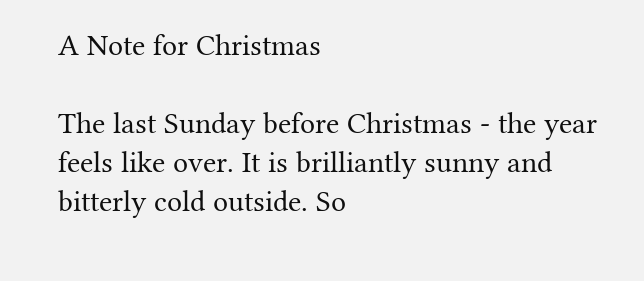A Note for Christmas

The last Sunday before Christmas - the year feels like over. It is brilliantly sunny and bitterly cold outside. So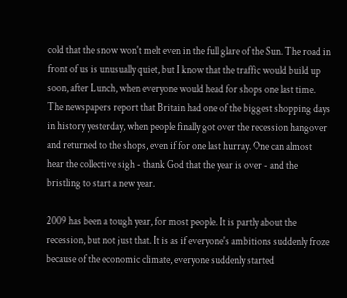cold that the snow won't melt even in the full glare of the Sun. The road in front of us is unusually quiet, but I know that the traffic would build up soon, after Lunch, when everyone would head for shops one last time. The newspapers report that Britain had one of the biggest shopping days in history yesterday, when people finally got over the recession hangover and returned to the shops, even if for one last hurray. One can almost hear the collective sigh - thank God that the year is over - and the bristling to start a new year.

2009 has been a tough year, for most people. It is partly about the recession, but not just that. It is as if everyone's ambitions suddenly froze because of the economic climate, everyone suddenly started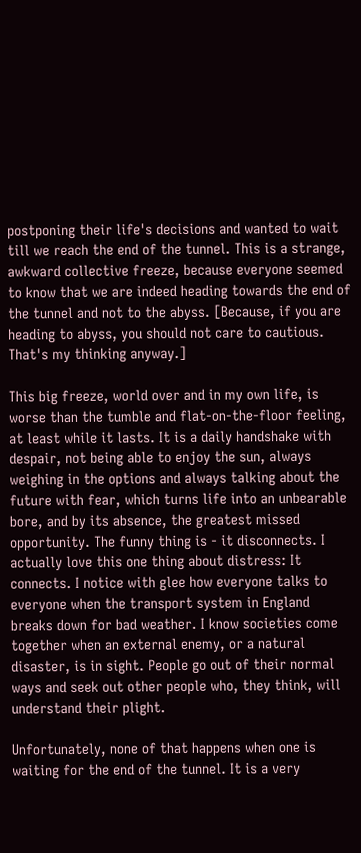postponing their life's decisions and wanted to wait till we reach the end of the tunnel. This is a strange, awkward collective freeze, because everyone seemed to know that we are indeed heading towards the end of the tunnel and not to the abyss. [Because, if you are heading to abyss, you should not care to cautious. That's my thinking anyway.]

This big freeze, world over and in my own life, is worse than the tumble and flat-on-the-floor feeling, at least while it lasts. It is a daily handshake with despair, not being able to enjoy the sun, always weighing in the options and always talking about the future with fear, which turns life into an unbearable bore, and by its absence, the greatest missed opportunity. The funny thing is - it disconnects. I actually love this one thing about distress: It connects. I notice with glee how everyone talks to everyone when the transport system in England breaks down for bad weather. I know societies come together when an external enemy, or a natural disaster, is in sight. People go out of their normal ways and seek out other people who, they think, will understand their plight.

Unfortunately, none of that happens when one is waiting for the end of the tunnel. It is a very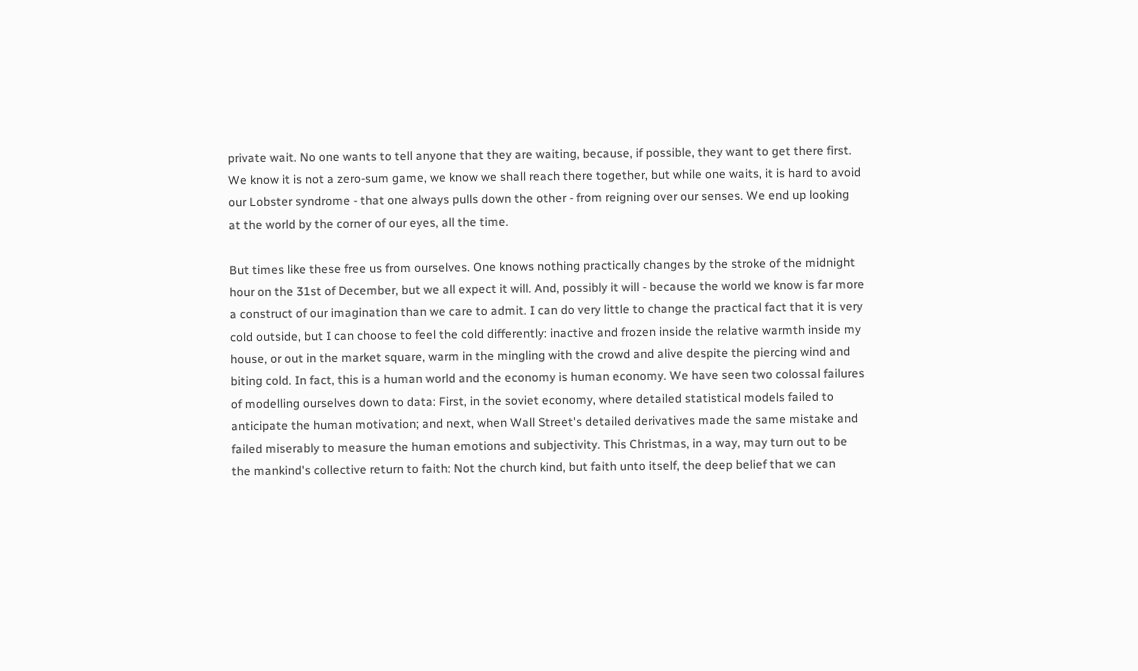private wait. No one wants to tell anyone that they are waiting, because, if possible, they want to get there first. We know it is not a zero-sum game, we know we shall reach there together, but while one waits, it is hard to avoid our Lobster syndrome - that one always pulls down the other - from reigning over our senses. We end up looking at the world by the corner of our eyes, all the time.

But times like these free us from ourselves. One knows nothing practically changes by the stroke of the midnight hour on the 31st of December, but we all expect it will. And, possibly it will - because the world we know is far more a construct of our imagination than we care to admit. I can do very little to change the practical fact that it is very cold outside, but I can choose to feel the cold differently: inactive and frozen inside the relative warmth inside my house, or out in the market square, warm in the mingling with the crowd and alive despite the piercing wind and biting cold. In fact, this is a human world and the economy is human economy. We have seen two colossal failures of modelling ourselves down to data: First, in the soviet economy, where detailed statistical models failed to anticipate the human motivation; and next, when Wall Street's detailed derivatives made the same mistake and failed miserably to measure the human emotions and subjectivity. This Christmas, in a way, may turn out to be the mankind's collective return to faith: Not the church kind, but faith unto itself, the deep belief that we can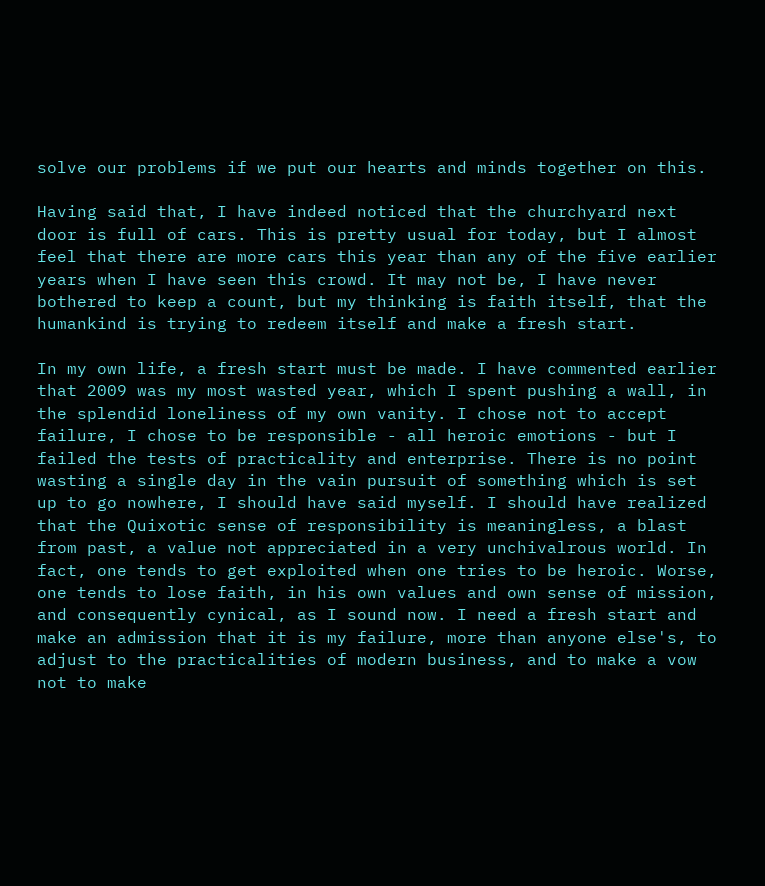solve our problems if we put our hearts and minds together on this.

Having said that, I have indeed noticed that the churchyard next door is full of cars. This is pretty usual for today, but I almost feel that there are more cars this year than any of the five earlier years when I have seen this crowd. It may not be, I have never bothered to keep a count, but my thinking is faith itself, that the humankind is trying to redeem itself and make a fresh start.

In my own life, a fresh start must be made. I have commented earlier that 2009 was my most wasted year, which I spent pushing a wall, in the splendid loneliness of my own vanity. I chose not to accept failure, I chose to be responsible - all heroic emotions - but I failed the tests of practicality and enterprise. There is no point wasting a single day in the vain pursuit of something which is set up to go nowhere, I should have said myself. I should have realized that the Quixotic sense of responsibility is meaningless, a blast from past, a value not appreciated in a very unchivalrous world. In fact, one tends to get exploited when one tries to be heroic. Worse, one tends to lose faith, in his own values and own sense of mission, and consequently cynical, as I sound now. I need a fresh start and make an admission that it is my failure, more than anyone else's, to adjust to the practicalities of modern business, and to make a vow not to make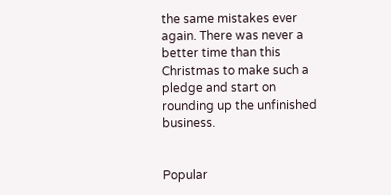the same mistakes ever again. There was never a better time than this Christmas to make such a pledge and start on rounding up the unfinished business.


Popular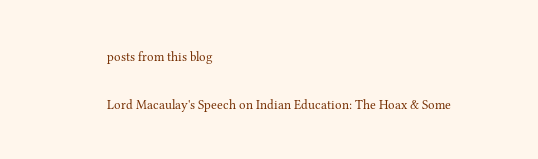posts from this blog

Lord Macaulay's Speech on Indian Education: The Hoax & Some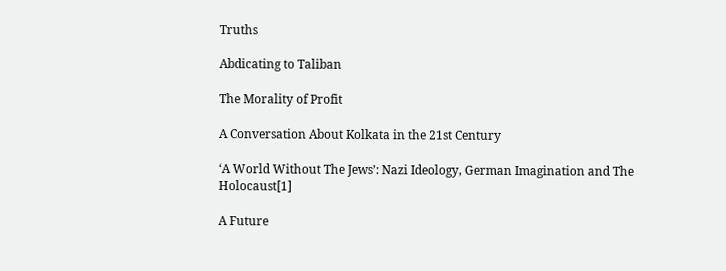Truths

Abdicating to Taliban

The Morality of Profit

A Conversation About Kolkata in the 21st Century

‘A World Without The Jews’: Nazi Ideology, German Imagination and The Holocaust[1]

A Future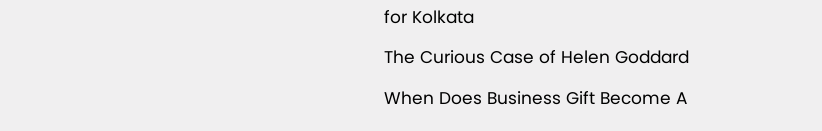for Kolkata

The Curious Case of Helen Goddard

When Does Business Gift Become A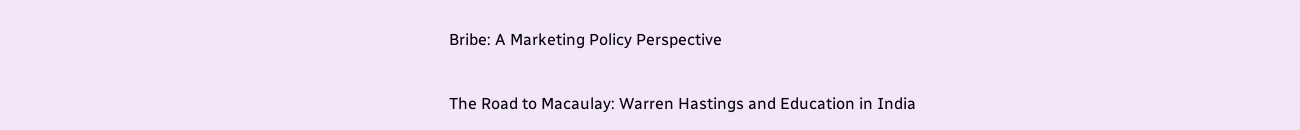Bribe: A Marketing Policy Perspective

The Road to Macaulay: Warren Hastings and Education in India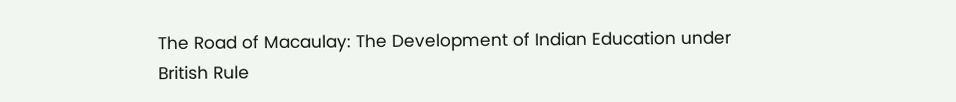The Road of Macaulay: The Development of Indian Education under British Rule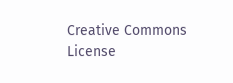Creative Commons License